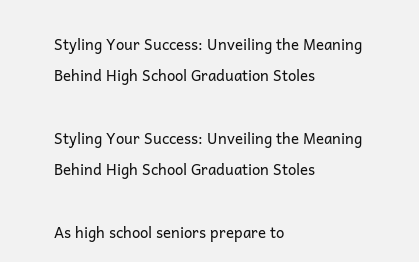Styling Your Success: Unveiling the Meaning Behind High School Graduation Stoles

Styling Your Success: Unveiling the Meaning Behind High School Graduation Stoles

As high school seniors prepare to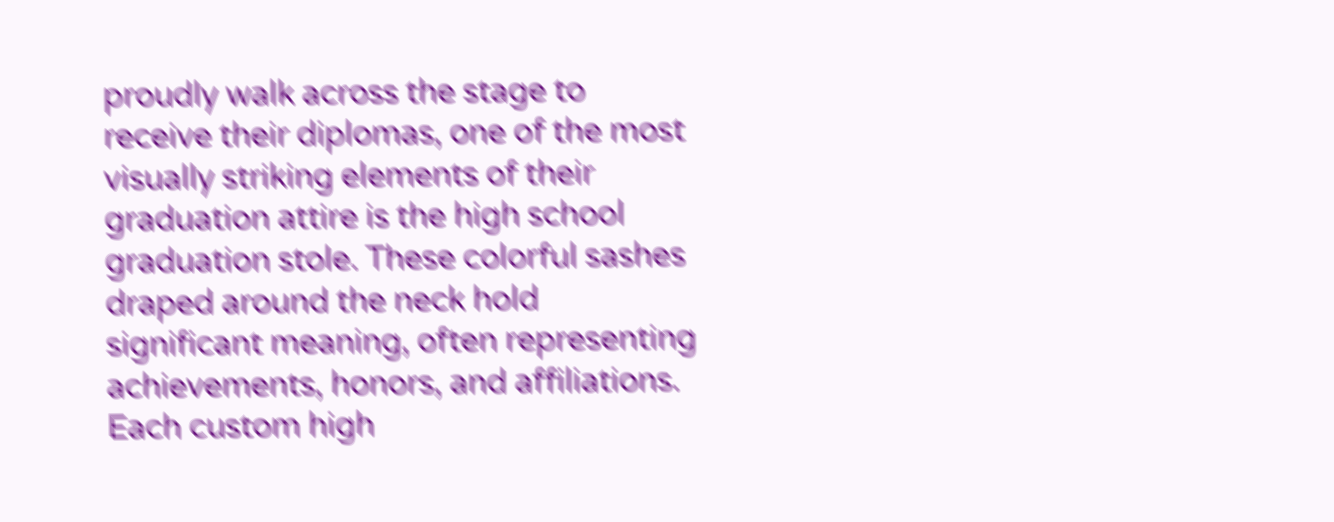proudly walk across the stage to receive their diplomas, one of the most visually striking elements of their graduation attire is the high school graduation stole. These colorful sashes draped around the neck hold significant meaning, often representing achievements, honors, and affiliations. Each custom high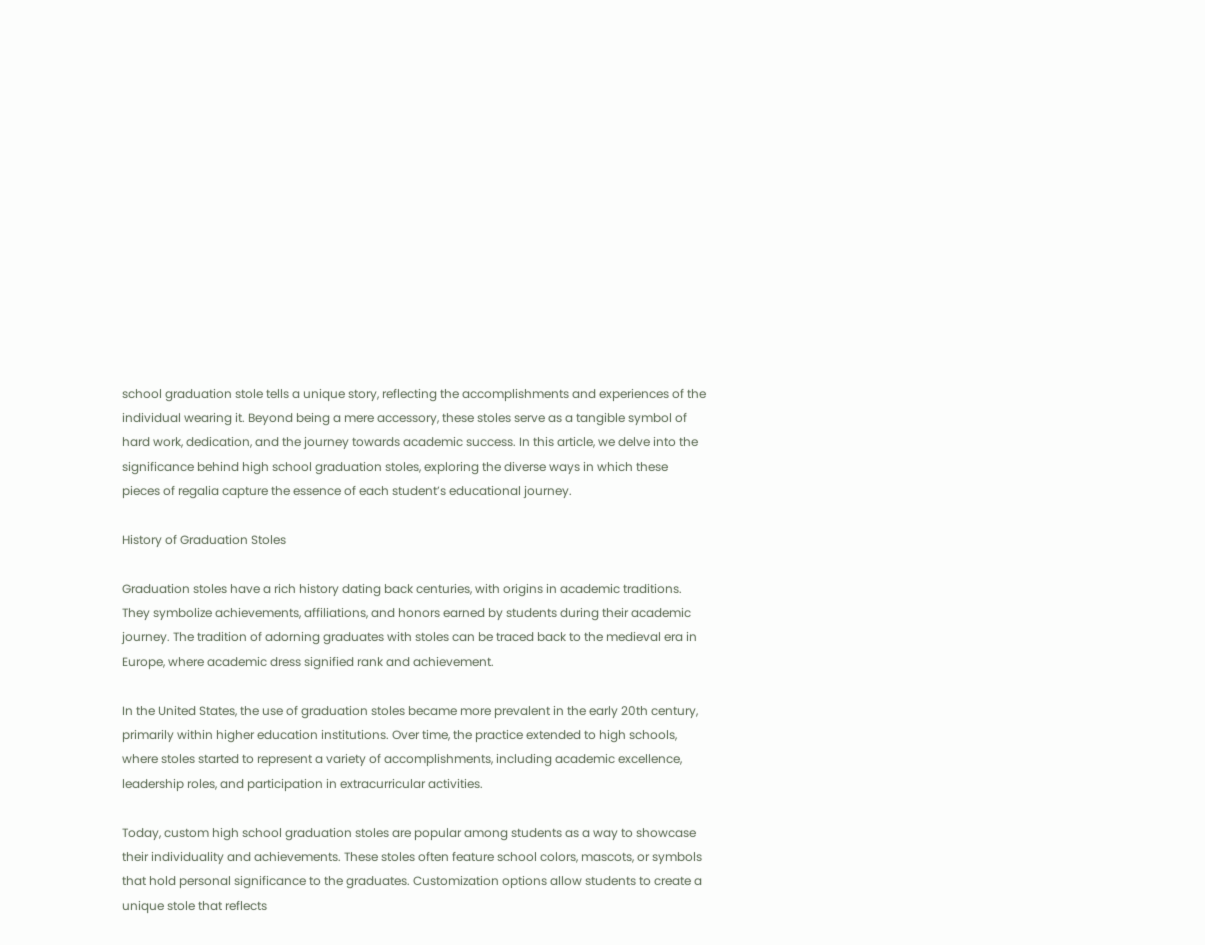school graduation stole tells a unique story, reflecting the accomplishments and experiences of the individual wearing it. Beyond being a mere accessory, these stoles serve as a tangible symbol of hard work, dedication, and the journey towards academic success. In this article, we delve into the significance behind high school graduation stoles, exploring the diverse ways in which these pieces of regalia capture the essence of each student’s educational journey.

History of Graduation Stoles

Graduation stoles have a rich history dating back centuries, with origins in academic traditions. They symbolize achievements, affiliations, and honors earned by students during their academic journey. The tradition of adorning graduates with stoles can be traced back to the medieval era in Europe, where academic dress signified rank and achievement.

In the United States, the use of graduation stoles became more prevalent in the early 20th century, primarily within higher education institutions. Over time, the practice extended to high schools, where stoles started to represent a variety of accomplishments, including academic excellence, leadership roles, and participation in extracurricular activities.

Today, custom high school graduation stoles are popular among students as a way to showcase their individuality and achievements. These stoles often feature school colors, mascots, or symbols that hold personal significance to the graduates. Customization options allow students to create a unique stole that reflects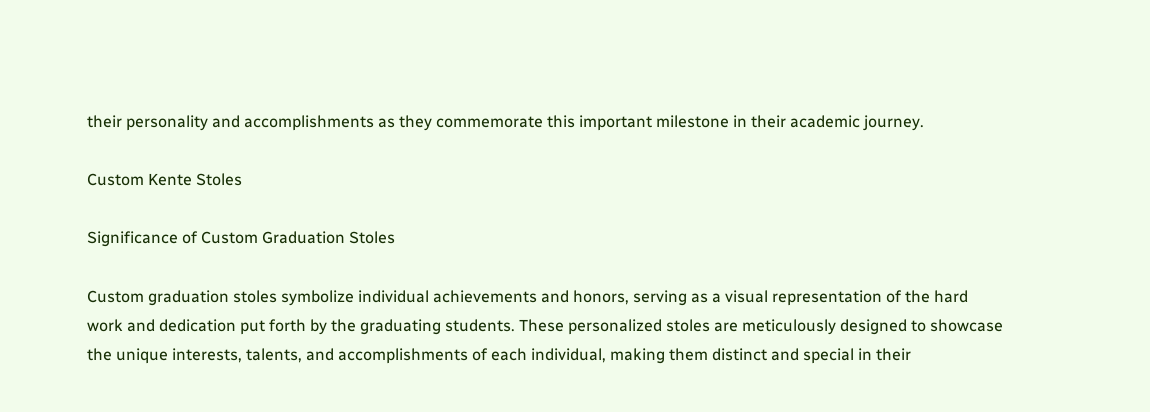their personality and accomplishments as they commemorate this important milestone in their academic journey.

Custom Kente Stoles

Significance of Custom Graduation Stoles

Custom graduation stoles symbolize individual achievements and honors, serving as a visual representation of the hard work and dedication put forth by the graduating students. These personalized stoles are meticulously designed to showcase the unique interests, talents, and accomplishments of each individual, making them distinct and special in their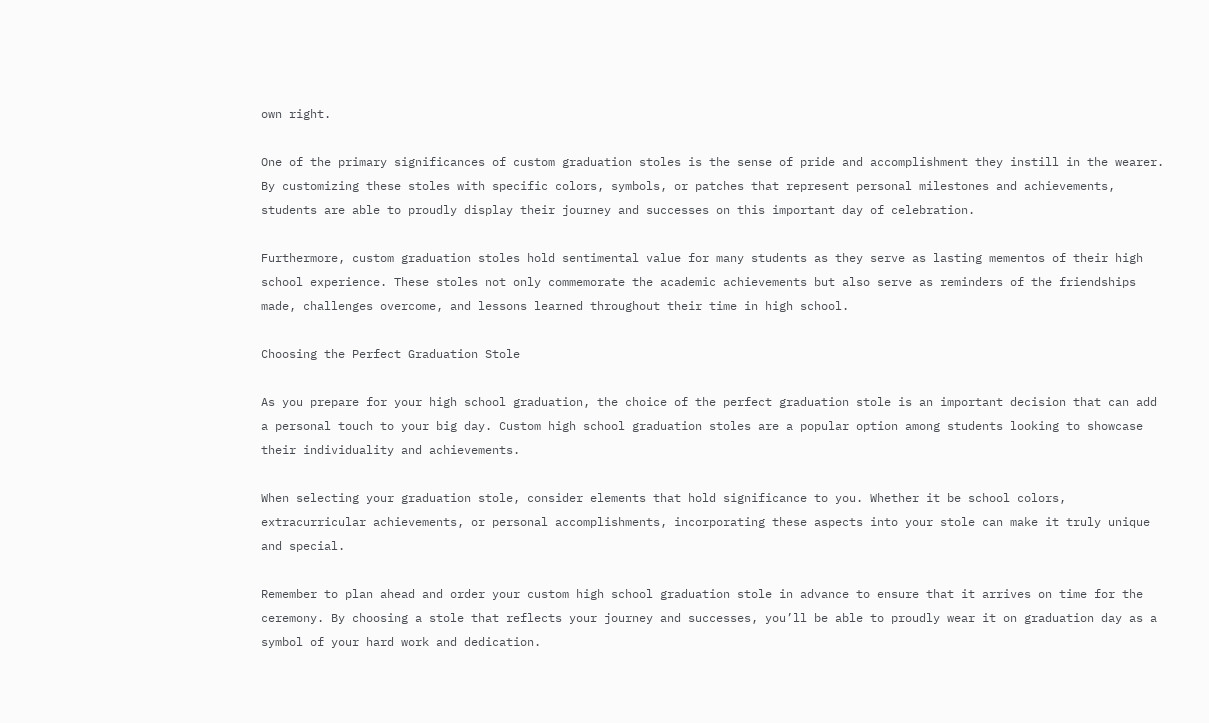own right.

One of the primary significances of custom graduation stoles is the sense of pride and accomplishment they instill in the wearer. By customizing these stoles with specific colors, symbols, or patches that represent personal milestones and achievements, students are able to proudly display their journey and successes on this important day of celebration.

Furthermore, custom graduation stoles hold sentimental value for many students as they serve as lasting mementos of their high school experience. These stoles not only commemorate the academic achievements but also serve as reminders of the friendships made, challenges overcome, and lessons learned throughout their time in high school.

Choosing the Perfect Graduation Stole

As you prepare for your high school graduation, the choice of the perfect graduation stole is an important decision that can add a personal touch to your big day. Custom high school graduation stoles are a popular option among students looking to showcase their individuality and achievements.

When selecting your graduation stole, consider elements that hold significance to you. Whether it be school colors, extracurricular achievements, or personal accomplishments, incorporating these aspects into your stole can make it truly unique and special.

Remember to plan ahead and order your custom high school graduation stole in advance to ensure that it arrives on time for the ceremony. By choosing a stole that reflects your journey and successes, you’ll be able to proudly wear it on graduation day as a symbol of your hard work and dedication.